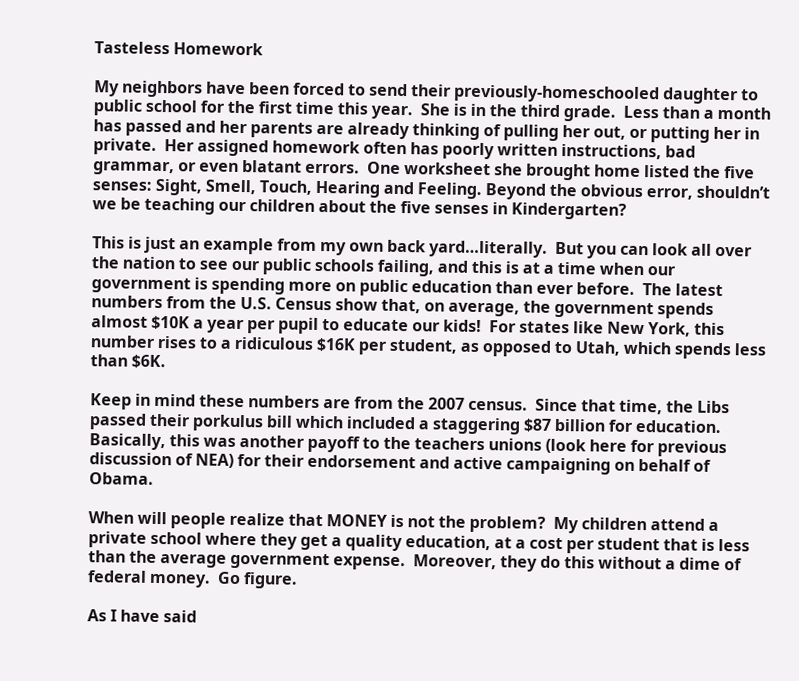Tasteless Homework

My neighbors have been forced to send their previously-homeschooled daughter to public school for the first time this year.  She is in the third grade.  Less than a month has passed and her parents are already thinking of pulling her out, or putting her in private.  Her assigned homework often has poorly written instructions, bad grammar, or even blatant errors.  One worksheet she brought home listed the five senses: Sight, Smell, Touch, Hearing and Feeling. Beyond the obvious error, shouldn’t we be teaching our children about the five senses in Kindergarten?

This is just an example from my own back yard…literally.  But you can look all over the nation to see our public schools failing, and this is at a time when our government is spending more on public education than ever before.  The latest numbers from the U.S. Census show that, on average, the government spends almost $10K a year per pupil to educate our kids!  For states like New York, this number rises to a ridiculous $16K per student, as opposed to Utah, which spends less than $6K.

Keep in mind these numbers are from the 2007 census.  Since that time, the Libs passed their porkulus bill which included a staggering $87 billion for education.  Basically, this was another payoff to the teachers unions (look here for previous discussion of NEA) for their endorsement and active campaigning on behalf of Obama.

When will people realize that MONEY is not the problem?  My children attend a private school where they get a quality education, at a cost per student that is less than the average government expense.  Moreover, they do this without a dime of federal money.  Go figure.

As I have said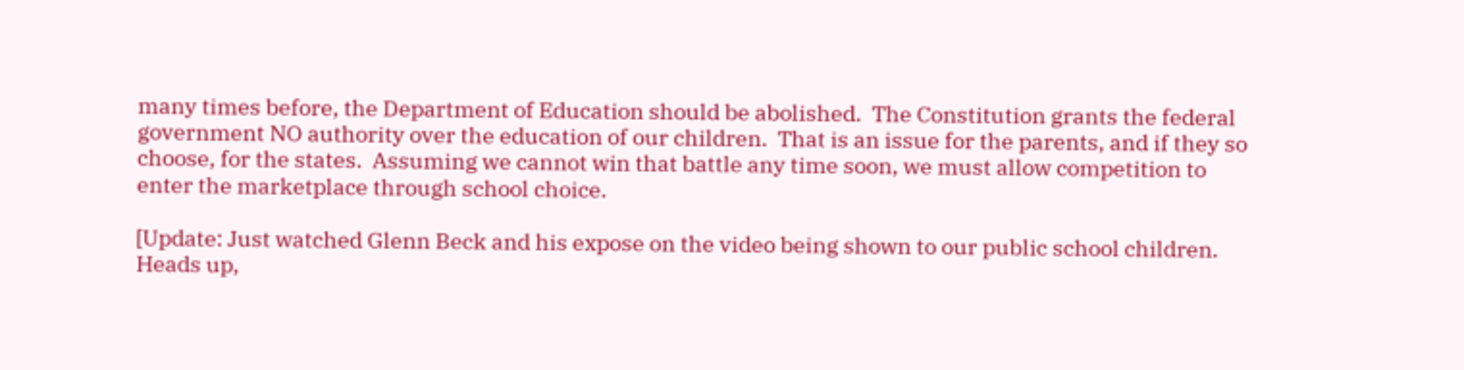many times before, the Department of Education should be abolished.  The Constitution grants the federal government NO authority over the education of our children.  That is an issue for the parents, and if they so choose, for the states.  Assuming we cannot win that battle any time soon, we must allow competition to enter the marketplace through school choice.

[Update: Just watched Glenn Beck and his expose on the video being shown to our public school children.  Heads up,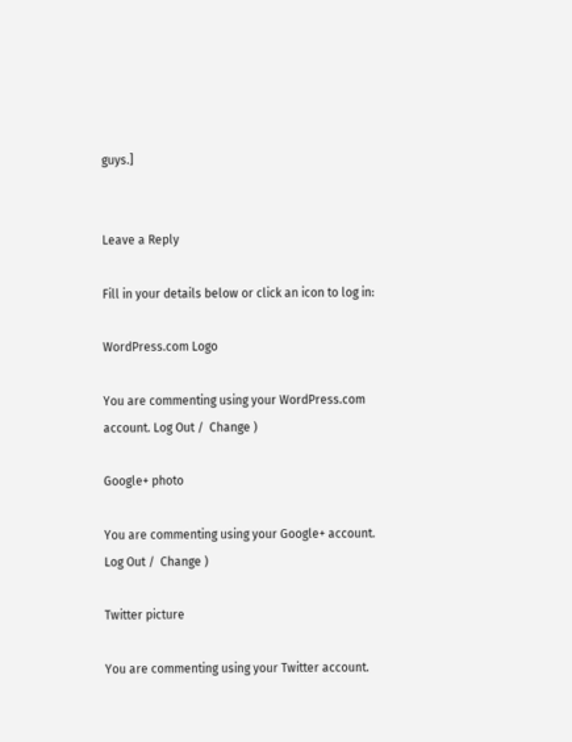guys.]


Leave a Reply

Fill in your details below or click an icon to log in:

WordPress.com Logo

You are commenting using your WordPress.com account. Log Out /  Change )

Google+ photo

You are commenting using your Google+ account. Log Out /  Change )

Twitter picture

You are commenting using your Twitter account.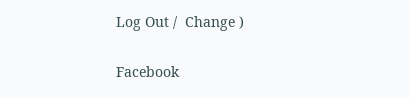Log Out /  Change )

Facebook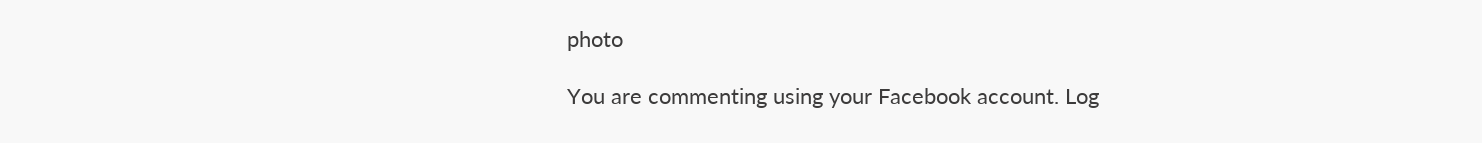photo

You are commenting using your Facebook account. Log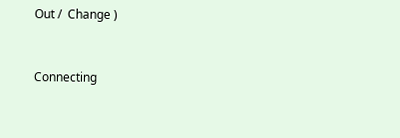Out /  Change )


Connecting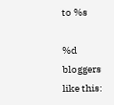to %s

%d bloggers like this: